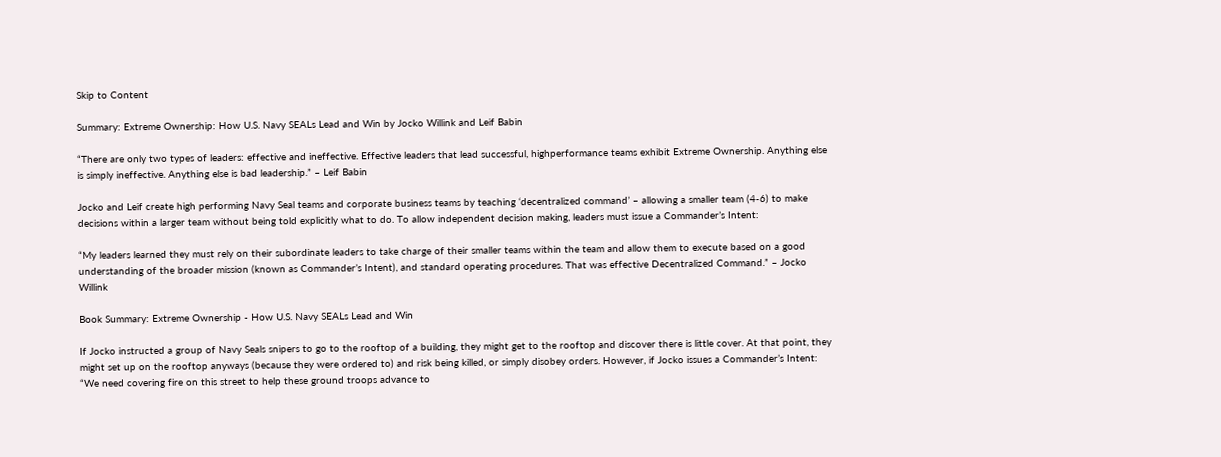Skip to Content

Summary: Extreme Ownership: How U.S. Navy SEALs Lead and Win by Jocko Willink and Leif Babin

“There are only two types of leaders: effective and ineffective. Effective leaders that lead successful, highperformance teams exhibit Extreme Ownership. Anything else is simply ineffective. Anything else is bad leadership.” – Leif Babin

Jocko and Leif create high performing Navy Seal teams and corporate business teams by teaching ‘decentralized command’ – allowing a smaller team (4-6) to make decisions within a larger team without being told explicitly what to do. To allow independent decision making, leaders must issue a Commander’s Intent:

“My leaders learned they must rely on their subordinate leaders to take charge of their smaller teams within the team and allow them to execute based on a good understanding of the broader mission (known as Commander’s Intent), and standard operating procedures. That was effective Decentralized Command.” – Jocko Willink

Book Summary: Extreme Ownership - How U.S. Navy SEALs Lead and Win

If Jocko instructed a group of Navy Seals snipers to go to the rooftop of a building, they might get to the rooftop and discover there is little cover. At that point, they might set up on the rooftop anyways (because they were ordered to) and risk being killed, or simply disobey orders. However, if Jocko issues a Commander’s Intent: “We need covering fire on this street to help these ground troops advance to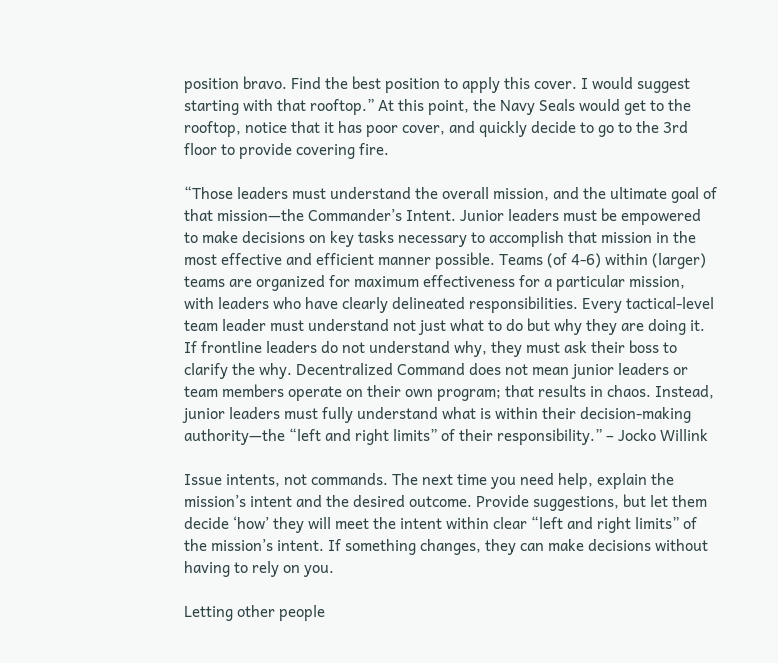position bravo. Find the best position to apply this cover. I would suggest starting with that rooftop.” At this point, the Navy Seals would get to the rooftop, notice that it has poor cover, and quickly decide to go to the 3rd floor to provide covering fire.

“Those leaders must understand the overall mission, and the ultimate goal of that mission—the Commander’s Intent. Junior leaders must be empowered to make decisions on key tasks necessary to accomplish that mission in the most effective and efficient manner possible. Teams (of 4-6) within (larger) teams are organized for maximum effectiveness for a particular mission, with leaders who have clearly delineated responsibilities. Every tactical-level team leader must understand not just what to do but why they are doing it. If frontline leaders do not understand why, they must ask their boss to clarify the why. Decentralized Command does not mean junior leaders or team members operate on their own program; that results in chaos. Instead, junior leaders must fully understand what is within their decision-making authority—the “left and right limits” of their responsibility.” – Jocko Willink

Issue intents, not commands. The next time you need help, explain the mission’s intent and the desired outcome. Provide suggestions, but let them decide ‘how’ they will meet the intent within clear “left and right limits” of the mission’s intent. If something changes, they can make decisions without having to rely on you.

Letting other people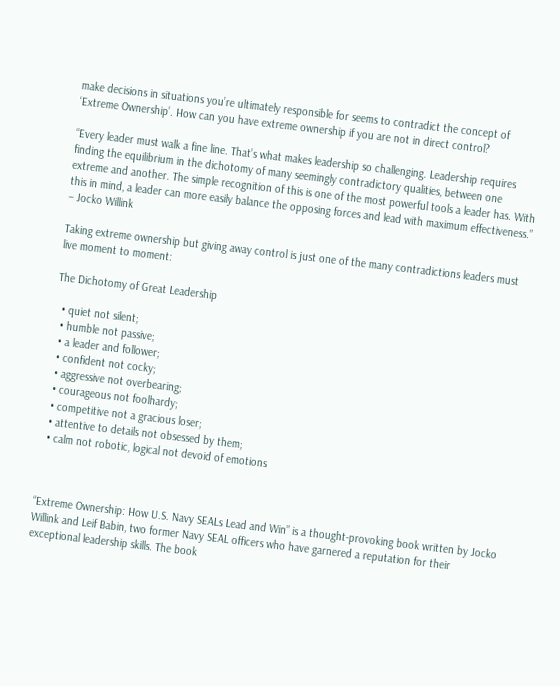make decisions in situations you’re ultimately responsible for seems to contradict the concept of ‘Extreme Ownership’. How can you have extreme ownership if you are not in direct control?

“Every leader must walk a fine line. That’s what makes leadership so challenging. Leadership requires finding the equilibrium in the dichotomy of many seemingly contradictory qualities, between one extreme and another. The simple recognition of this is one of the most powerful tools a leader has. With this in mind, a leader can more easily balance the opposing forces and lead with maximum effectiveness.” – Jocko Willink

Taking extreme ownership but giving away control is just one of the many contradictions leaders must live moment to moment:

The Dichotomy of Great Leadership

  • quiet not silent;
  • humble not passive;
  • a leader and follower;
  • confident not cocky;
  • aggressive not overbearing;
  • courageous not foolhardy;
  • competitive not a gracious loser;
  • attentive to details not obsessed by them;
  • calm not robotic, logical not devoid of emotions



“Extreme Ownership: How U.S. Navy SEALs Lead and Win” is a thought-provoking book written by Jocko Willink and Leif Babin, two former Navy SEAL officers who have garnered a reputation for their exceptional leadership skills. The book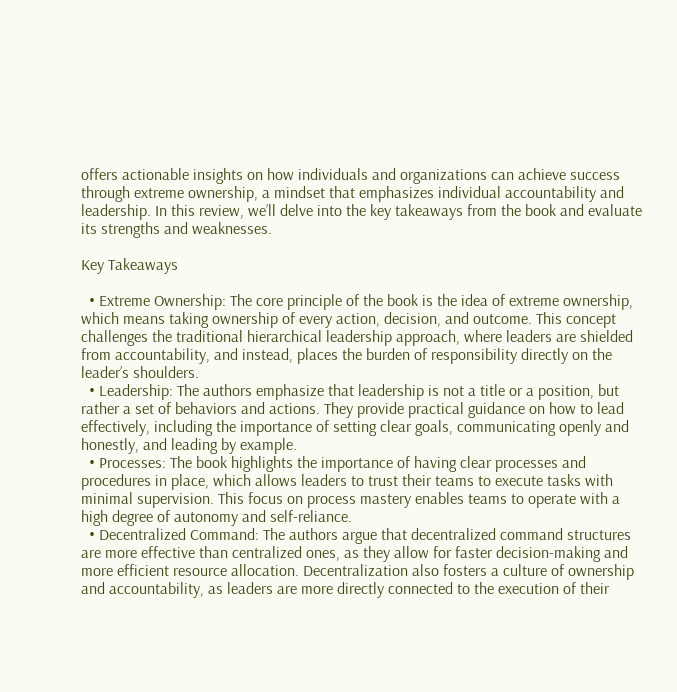offers actionable insights on how individuals and organizations can achieve success through extreme ownership, a mindset that emphasizes individual accountability and leadership. In this review, we’ll delve into the key takeaways from the book and evaluate its strengths and weaknesses.

Key Takeaways

  • Extreme Ownership: The core principle of the book is the idea of extreme ownership, which means taking ownership of every action, decision, and outcome. This concept challenges the traditional hierarchical leadership approach, where leaders are shielded from accountability, and instead, places the burden of responsibility directly on the leader’s shoulders.
  • Leadership: The authors emphasize that leadership is not a title or a position, but rather a set of behaviors and actions. They provide practical guidance on how to lead effectively, including the importance of setting clear goals, communicating openly and honestly, and leading by example.
  • Processes: The book highlights the importance of having clear processes and procedures in place, which allows leaders to trust their teams to execute tasks with minimal supervision. This focus on process mastery enables teams to operate with a high degree of autonomy and self-reliance.
  • Decentralized Command: The authors argue that decentralized command structures are more effective than centralized ones, as they allow for faster decision-making and more efficient resource allocation. Decentralization also fosters a culture of ownership and accountability, as leaders are more directly connected to the execution of their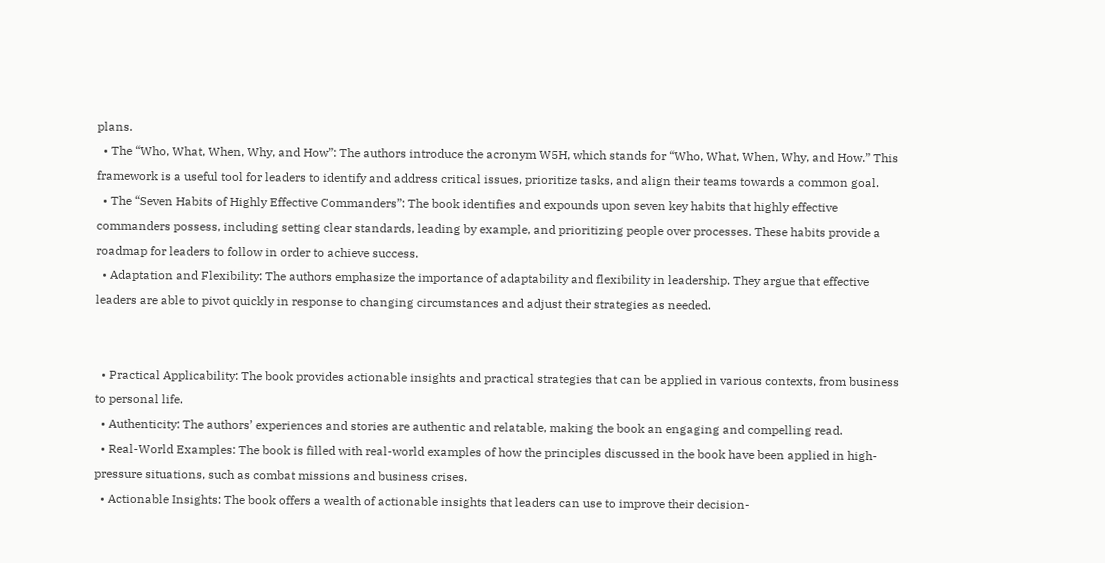plans.
  • The “Who, What, When, Why, and How”: The authors introduce the acronym W5H, which stands for “Who, What, When, Why, and How.” This framework is a useful tool for leaders to identify and address critical issues, prioritize tasks, and align their teams towards a common goal.
  • The “Seven Habits of Highly Effective Commanders”: The book identifies and expounds upon seven key habits that highly effective commanders possess, including setting clear standards, leading by example, and prioritizing people over processes. These habits provide a roadmap for leaders to follow in order to achieve success.
  • Adaptation and Flexibility: The authors emphasize the importance of adaptability and flexibility in leadership. They argue that effective leaders are able to pivot quickly in response to changing circumstances and adjust their strategies as needed.


  • Practical Applicability: The book provides actionable insights and practical strategies that can be applied in various contexts, from business to personal life.
  • Authenticity: The authors’ experiences and stories are authentic and relatable, making the book an engaging and compelling read.
  • Real-World Examples: The book is filled with real-world examples of how the principles discussed in the book have been applied in high-pressure situations, such as combat missions and business crises.
  • Actionable Insights: The book offers a wealth of actionable insights that leaders can use to improve their decision-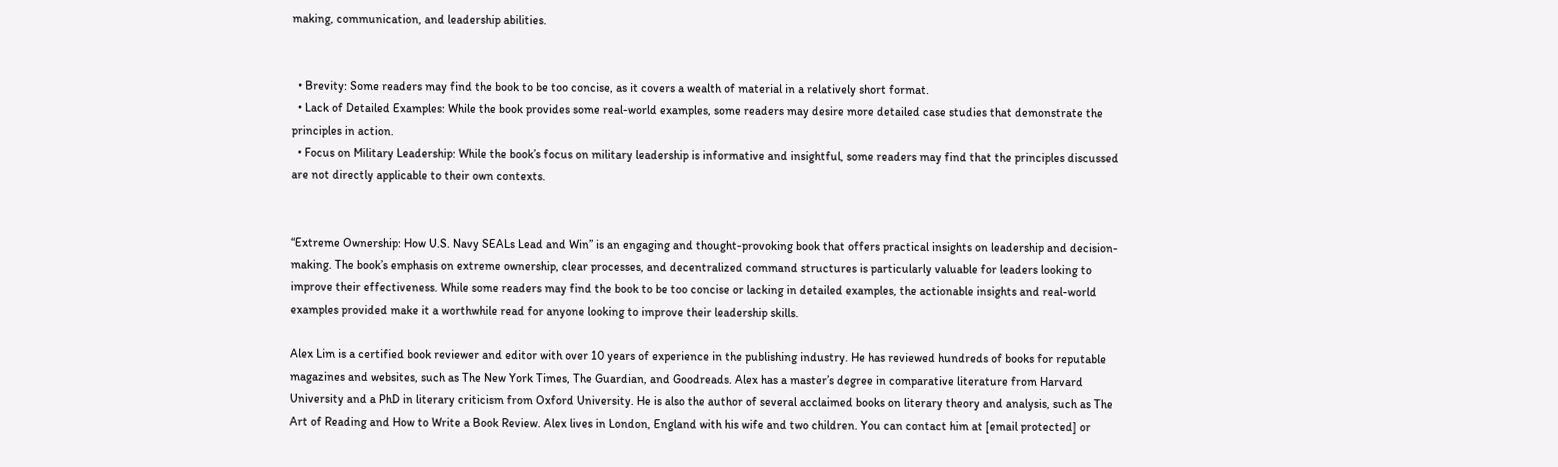making, communication, and leadership abilities.


  • Brevity: Some readers may find the book to be too concise, as it covers a wealth of material in a relatively short format.
  • Lack of Detailed Examples: While the book provides some real-world examples, some readers may desire more detailed case studies that demonstrate the principles in action.
  • Focus on Military Leadership: While the book’s focus on military leadership is informative and insightful, some readers may find that the principles discussed are not directly applicable to their own contexts.


“Extreme Ownership: How U.S. Navy SEALs Lead and Win” is an engaging and thought-provoking book that offers practical insights on leadership and decision-making. The book’s emphasis on extreme ownership, clear processes, and decentralized command structures is particularly valuable for leaders looking to improve their effectiveness. While some readers may find the book to be too concise or lacking in detailed examples, the actionable insights and real-world examples provided make it a worthwhile read for anyone looking to improve their leadership skills.

Alex Lim is a certified book reviewer and editor with over 10 years of experience in the publishing industry. He has reviewed hundreds of books for reputable magazines and websites, such as The New York Times, The Guardian, and Goodreads. Alex has a master’s degree in comparative literature from Harvard University and a PhD in literary criticism from Oxford University. He is also the author of several acclaimed books on literary theory and analysis, such as The Art of Reading and How to Write a Book Review. Alex lives in London, England with his wife and two children. You can contact him at [email protected] or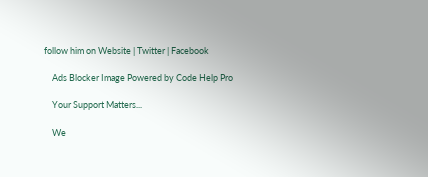follow him on Website | Twitter | Facebook

    Ads Blocker Image Powered by Code Help Pro

    Your Support Matters...

    We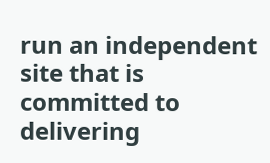run an independent site that is committed to delivering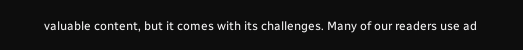valuable content, but it comes with its challenges. Many of our readers use ad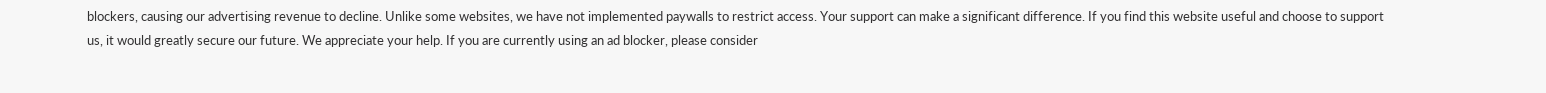blockers, causing our advertising revenue to decline. Unlike some websites, we have not implemented paywalls to restrict access. Your support can make a significant difference. If you find this website useful and choose to support us, it would greatly secure our future. We appreciate your help. If you are currently using an ad blocker, please consider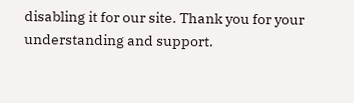disabling it for our site. Thank you for your understanding and support.